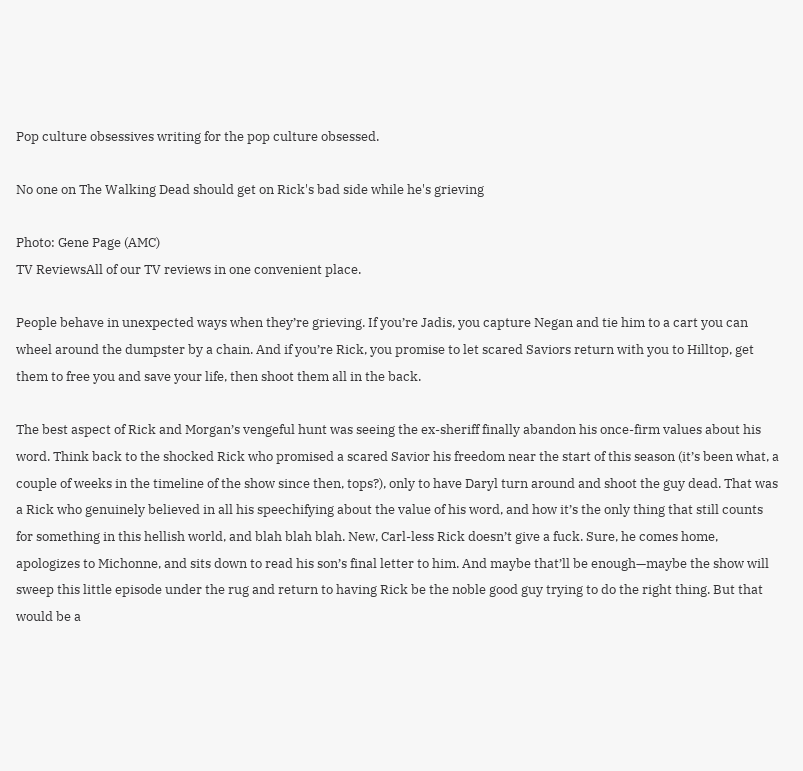Pop culture obsessives writing for the pop culture obsessed.

No one on The Walking Dead should get on Rick's bad side while he's grieving

Photo: Gene Page (AMC)
TV ReviewsAll of our TV reviews in one convenient place.

People behave in unexpected ways when they’re grieving. If you’re Jadis, you capture Negan and tie him to a cart you can wheel around the dumpster by a chain. And if you’re Rick, you promise to let scared Saviors return with you to Hilltop, get them to free you and save your life, then shoot them all in the back.

The best aspect of Rick and Morgan’s vengeful hunt was seeing the ex-sheriff finally abandon his once-firm values about his word. Think back to the shocked Rick who promised a scared Savior his freedom near the start of this season (it’s been what, a couple of weeks in the timeline of the show since then, tops?), only to have Daryl turn around and shoot the guy dead. That was a Rick who genuinely believed in all his speechifying about the value of his word, and how it’s the only thing that still counts for something in this hellish world, and blah blah blah. New, Carl-less Rick doesn’t give a fuck. Sure, he comes home, apologizes to Michonne, and sits down to read his son’s final letter to him. And maybe that’ll be enough—maybe the show will sweep this little episode under the rug and return to having Rick be the noble good guy trying to do the right thing. But that would be a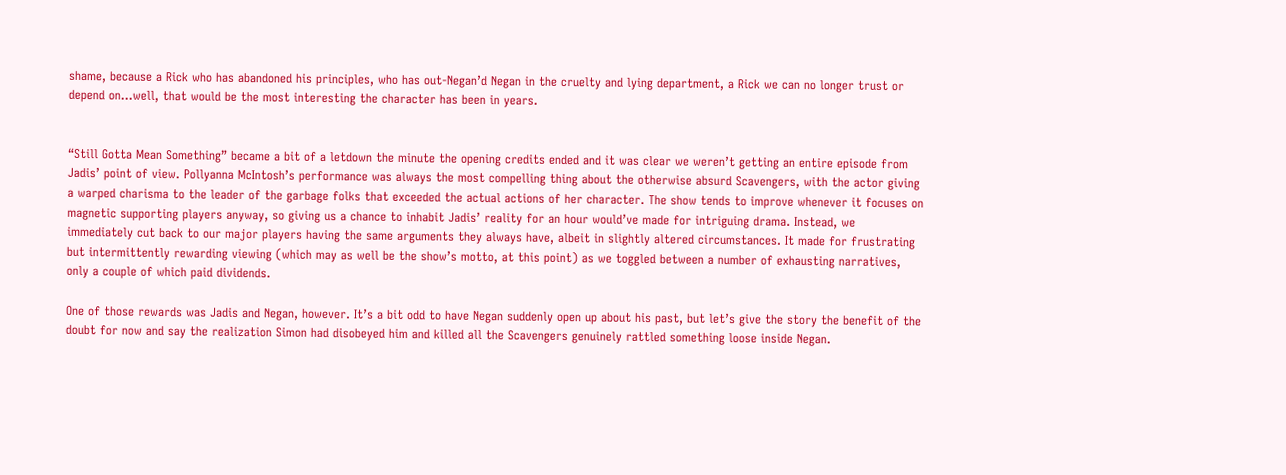shame, because a Rick who has abandoned his principles, who has out-Negan’d Negan in the cruelty and lying department, a Rick we can no longer trust or depend on...well, that would be the most interesting the character has been in years.


“Still Gotta Mean Something” became a bit of a letdown the minute the opening credits ended and it was clear we weren’t getting an entire episode from Jadis’ point of view. Pollyanna McIntosh’s performance was always the most compelling thing about the otherwise absurd Scavengers, with the actor giving a warped charisma to the leader of the garbage folks that exceeded the actual actions of her character. The show tends to improve whenever it focuses on magnetic supporting players anyway, so giving us a chance to inhabit Jadis’ reality for an hour would’ve made for intriguing drama. Instead, we immediately cut back to our major players having the same arguments they always have, albeit in slightly altered circumstances. It made for frustrating but intermittently rewarding viewing (which may as well be the show’s motto, at this point) as we toggled between a number of exhausting narratives, only a couple of which paid dividends.

One of those rewards was Jadis and Negan, however. It’s a bit odd to have Negan suddenly open up about his past, but let’s give the story the benefit of the doubt for now and say the realization Simon had disobeyed him and killed all the Scavengers genuinely rattled something loose inside Negan.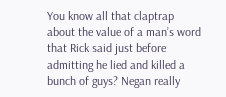You know all that claptrap about the value of a man’s word that Rick said just before admitting he lied and killed a bunch of guys? Negan really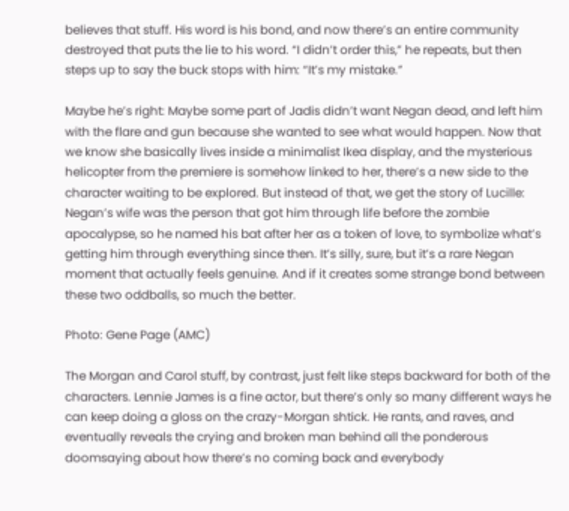believes that stuff. His word is his bond, and now there’s an entire community destroyed that puts the lie to his word. “I didn’t order this,” he repeats, but then steps up to say the buck stops with him: “It’s my mistake.”

Maybe he’s right: Maybe some part of Jadis didn’t want Negan dead, and left him with the flare and gun because she wanted to see what would happen. Now that we know she basically lives inside a minimalist Ikea display, and the mysterious helicopter from the premiere is somehow linked to her, there’s a new side to the character waiting to be explored. But instead of that, we get the story of Lucille: Negan’s wife was the person that got him through life before the zombie apocalypse, so he named his bat after her as a token of love, to symbolize what’s getting him through everything since then. It’s silly, sure, but it’s a rare Negan moment that actually feels genuine. And if it creates some strange bond between these two oddballs, so much the better.

Photo: Gene Page (AMC)

The Morgan and Carol stuff, by contrast, just felt like steps backward for both of the characters. Lennie James is a fine actor, but there’s only so many different ways he can keep doing a gloss on the crazy-Morgan shtick. He rants, and raves, and eventually reveals the crying and broken man behind all the ponderous doomsaying about how there’s no coming back and everybody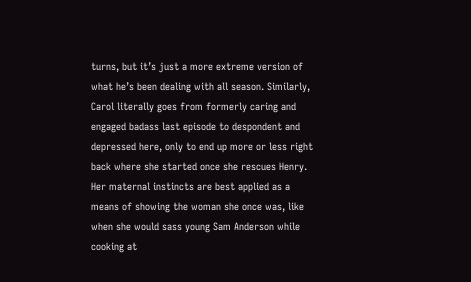turns, but it’s just a more extreme version of what he’s been dealing with all season. Similarly, Carol literally goes from formerly caring and engaged badass last episode to despondent and depressed here, only to end up more or less right back where she started once she rescues Henry. Her maternal instincts are best applied as a means of showing the woman she once was, like when she would sass young Sam Anderson while cooking at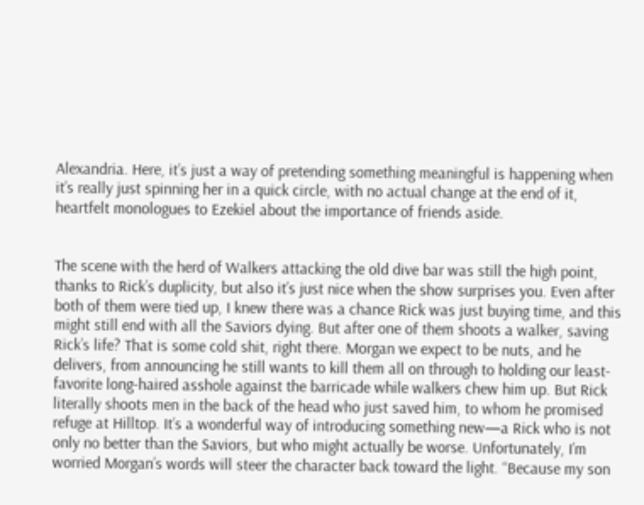Alexandria. Here, it’s just a way of pretending something meaningful is happening when it’s really just spinning her in a quick circle, with no actual change at the end of it, heartfelt monologues to Ezekiel about the importance of friends aside.


The scene with the herd of Walkers attacking the old dive bar was still the high point, thanks to Rick’s duplicity, but also it’s just nice when the show surprises you. Even after both of them were tied up, I knew there was a chance Rick was just buying time, and this might still end with all the Saviors dying. But after one of them shoots a walker, saving Rick’s life? That is some cold shit, right there. Morgan we expect to be nuts, and he delivers, from announcing he still wants to kill them all on through to holding our least-favorite long-haired asshole against the barricade while walkers chew him up. But Rick literally shoots men in the back of the head who just saved him, to whom he promised refuge at Hilltop. It’s a wonderful way of introducing something new—a Rick who is not only no better than the Saviors, but who might actually be worse. Unfortunately, I’m worried Morgan’s words will steer the character back toward the light. “Because my son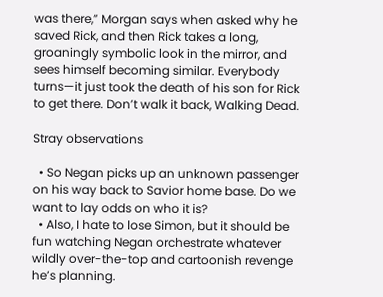was there,” Morgan says when asked why he saved Rick, and then Rick takes a long, groaningly symbolic look in the mirror, and sees himself becoming similar. Everybody turns—it just took the death of his son for Rick to get there. Don’t walk it back, Walking Dead.

Stray observations

  • So Negan picks up an unknown passenger on his way back to Savior home base. Do we want to lay odds on who it is?
  • Also, I hate to lose Simon, but it should be fun watching Negan orchestrate whatever wildly over-the-top and cartoonish revenge he’s planning.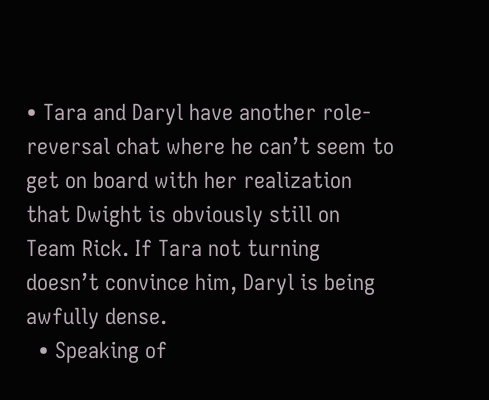• Tara and Daryl have another role-reversal chat where he can’t seem to get on board with her realization that Dwight is obviously still on Team Rick. If Tara not turning doesn’t convince him, Daryl is being awfully dense.
  • Speaking of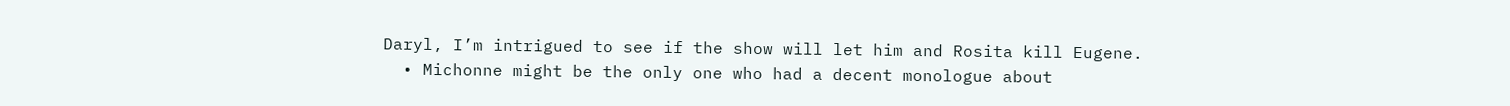Daryl, I’m intrigued to see if the show will let him and Rosita kill Eugene.
  • Michonne might be the only one who had a decent monologue about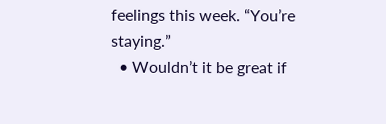feelings this week. “You’re staying.”
  • Wouldn’t it be great if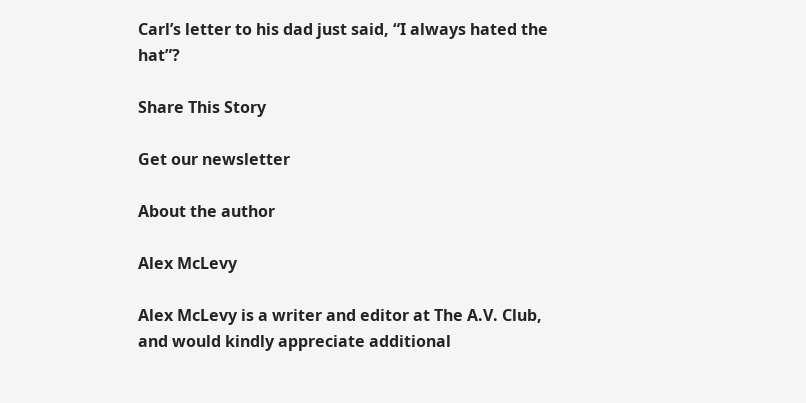Carl’s letter to his dad just said, “I always hated the hat”?

Share This Story

Get our newsletter

About the author

Alex McLevy

Alex McLevy is a writer and editor at The A.V. Club, and would kindly appreciate additional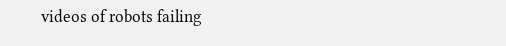videos of robots failing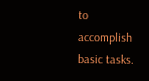to accomplish basic tasks.